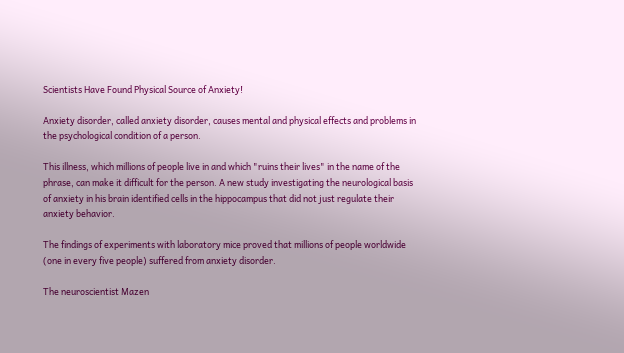Scientists Have Found Physical Source of Anxiety!

Anxiety disorder, called anxiety disorder, causes mental and physical effects and problems in the psychological condition of a person.

This illness, which millions of people live in and which "ruins their lives" in the name of the phrase, can make it difficult for the person. A new study investigating the neurological basis of anxiety in his brain identified cells in the hippocampus that did not just regulate their anxiety behavior.

The findings of experiments with laboratory mice proved that millions of people worldwide (one in every five people) suffered from anxiety disorder.

The neuroscientist Mazen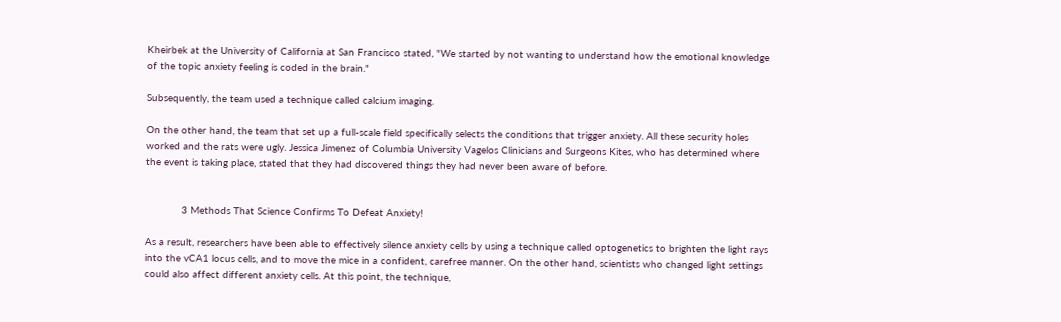Kheirbek at the University of California at San Francisco stated, "We started by not wanting to understand how the emotional knowledge of the topic anxiety feeling is coded in the brain."

Subsequently, the team used a technique called calcium imaging.

On the other hand, the team that set up a full-scale field specifically selects the conditions that trigger anxiety. All these security holes worked and the rats were ugly. Jessica Jimenez of Columbia University Vagelos Clinicians and Surgeons Kites, who has determined where the event is taking place, stated that they had discovered things they had never been aware of before.


            3 Methods That Science Confirms To Defeat Anxiety!

As a result, researchers have been able to effectively silence anxiety cells by using a technique called optogenetics to brighten the light rays into the vCA1 locus cells, and to move the mice in a confident, carefree manner. On the other hand, scientists who changed light settings could also affect different anxiety cells. At this point, the technique,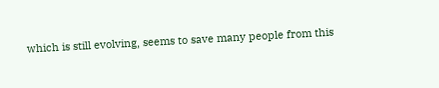which is still evolving, seems to save many people from this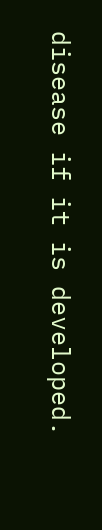disease if it is developed.